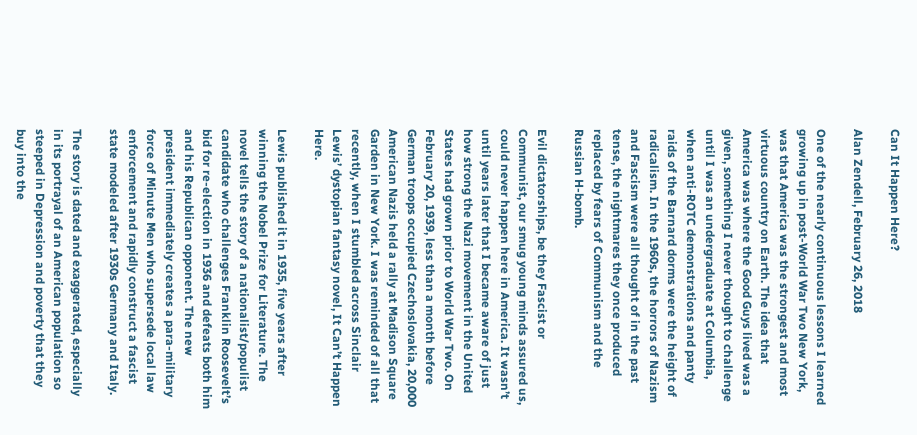Can It Happen Here?

Alan Zendell, February 26, 2018

One of the nearly continuous lessons I learned growing up in post-World War Two New York, was that America was the strongest and most virtuous country on Earth. The idea that America was where the Good Guys lived was a given, something I never thought to challenge until I was an undergraduate at Columbia, when anti-ROTC demonstrations and panty raids of the Barnard dorms were the height of radicalism. In the 1960s, the horrors of Nazism and Fascism were all thought of in the past tense, the nightmares they once produced replaced by fears of Communism and the Russian H-bomb.

Evil dictatorships, be they Fascist or Communist, our smug young minds assured us, could never happen here in America. It wasn’t until years later that I became aware of just how strong the Nazi movement in the United States had grown prior to World War Two. On February 20, 1939, less than a month before German troops occupied Czechoslovakia, 20,000 American Nazis held a rally at Madison Square Garden in New York. I was reminded of all that recently, when I stumbled across Sinclair Lewis’ dystopian fantasy novel, It Can’t Happen Here.

Lewis published it in 1935, five years after winning the Nobel Prize for Literature. The novel tells the story of a nationalist/populist candidate who challenges Franklin Roosevelt’s bid for re-election in 1936 and defeats both him and his Republican opponent. The new president immediately creates a para-military force of Minute Men who supersede local law enforcement and rapidly construct a fascist state modeled after 1930s Germany and Italy.

The story is dated and exaggerated, especially in its portrayal of an American population so steeped in Depression and poverty that they buy into the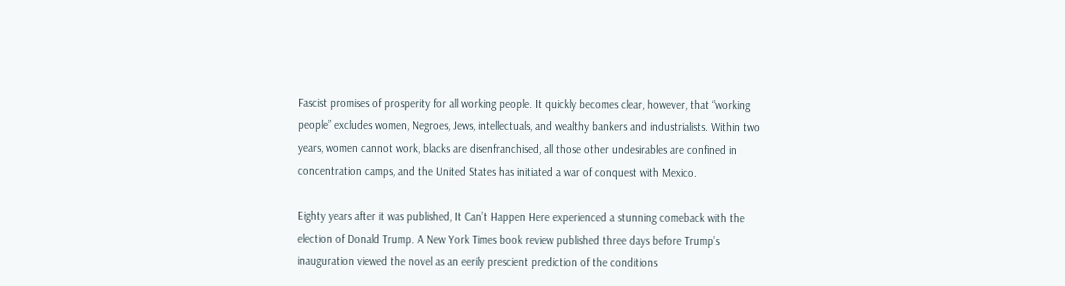Fascist promises of prosperity for all working people. It quickly becomes clear, however, that “working people” excludes women, Negroes, Jews, intellectuals, and wealthy bankers and industrialists. Within two years, women cannot work, blacks are disenfranchised, all those other undesirables are confined in concentration camps, and the United States has initiated a war of conquest with Mexico.

Eighty years after it was published, It Can’t Happen Here experienced a stunning comeback with the election of Donald Trump. A New York Times book review published three days before Trump’s inauguration viewed the novel as an eerily prescient prediction of the conditions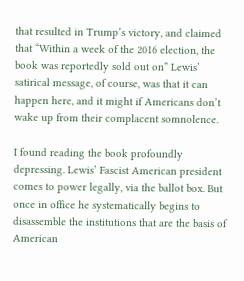that resulted in Trump’s victory, and claimed that “Within a week of the 2016 election, the book was reportedly sold out on” Lewis’ satirical message, of course, was that it can happen here, and it might if Americans don’t wake up from their complacent somnolence.

I found reading the book profoundly depressing. Lewis’ Fascist American president comes to power legally, via the ballot box. But once in office he systematically begins to disassemble the institutions that are the basis of American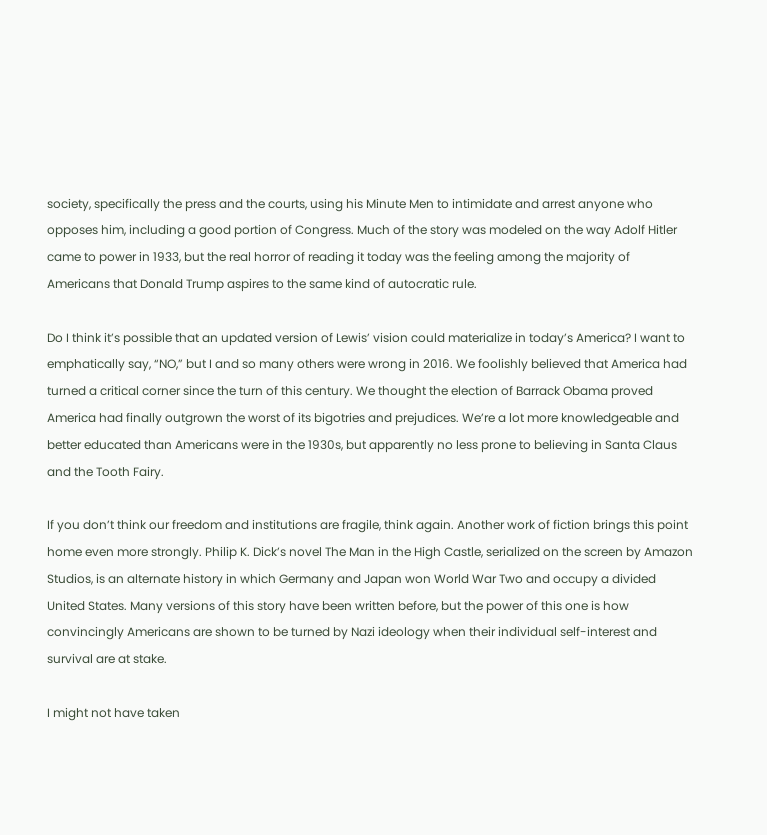society, specifically the press and the courts, using his Minute Men to intimidate and arrest anyone who opposes him, including a good portion of Congress. Much of the story was modeled on the way Adolf Hitler came to power in 1933, but the real horror of reading it today was the feeling among the majority of Americans that Donald Trump aspires to the same kind of autocratic rule.

Do I think it’s possible that an updated version of Lewis’ vision could materialize in today’s America? I want to emphatically say, “NO,” but I and so many others were wrong in 2016. We foolishly believed that America had turned a critical corner since the turn of this century. We thought the election of Barrack Obama proved America had finally outgrown the worst of its bigotries and prejudices. We’re a lot more knowledgeable and better educated than Americans were in the 1930s, but apparently no less prone to believing in Santa Claus and the Tooth Fairy.

If you don’t think our freedom and institutions are fragile, think again. Another work of fiction brings this point home even more strongly. Philip K. Dick’s novel The Man in the High Castle, serialized on the screen by Amazon Studios, is an alternate history in which Germany and Japan won World War Two and occupy a divided United States. Many versions of this story have been written before, but the power of this one is how convincingly Americans are shown to be turned by Nazi ideology when their individual self-interest and survival are at stake.

I might not have taken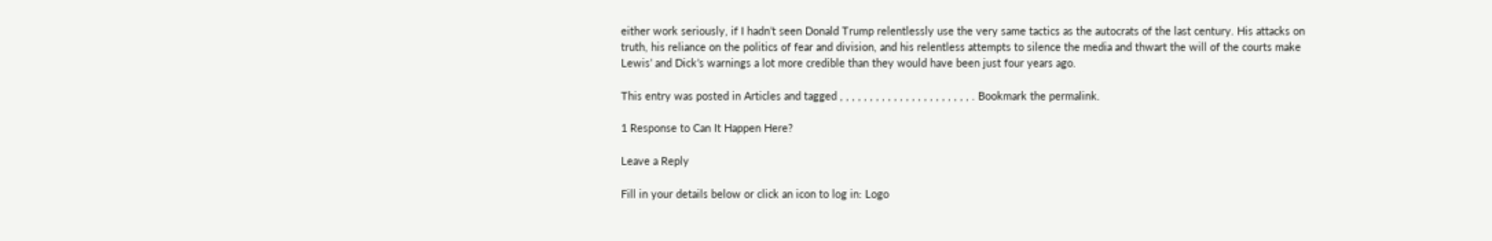either work seriously, if I hadn’t seen Donald Trump relentlessly use the very same tactics as the autocrats of the last century. His attacks on truth, his reliance on the politics of fear and division, and his relentless attempts to silence the media and thwart the will of the courts make Lewis’ and Dick’s warnings a lot more credible than they would have been just four years ago.

This entry was posted in Articles and tagged , , , , , , , , , , , , , , , , , , , , , , . Bookmark the permalink.

1 Response to Can It Happen Here?

Leave a Reply

Fill in your details below or click an icon to log in: Logo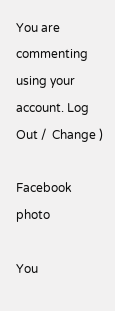You are commenting using your account. Log Out /  Change )

Facebook photo

You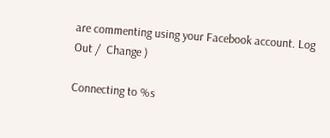are commenting using your Facebook account. Log Out /  Change )

Connecting to %s